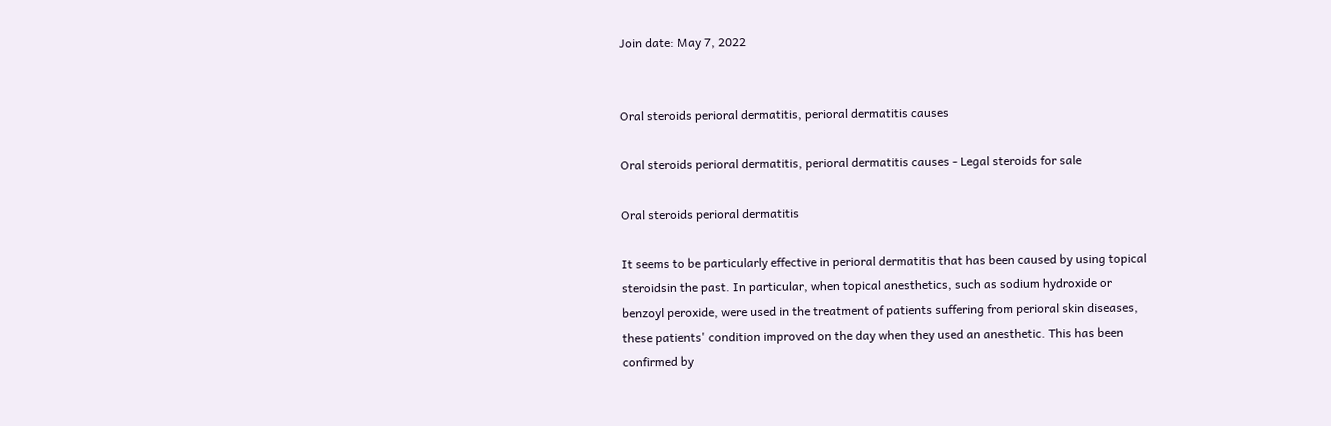Join date: May 7, 2022


Oral steroids perioral dermatitis, perioral dermatitis causes

Oral steroids perioral dermatitis, perioral dermatitis causes - Legal steroids for sale

Oral steroids perioral dermatitis

It seems to be particularly effective in perioral dermatitis that has been caused by using topical steroidsin the past. In particular, when topical anesthetics, such as sodium hydroxide or benzoyl peroxide, were used in the treatment of patients suffering from perioral skin diseases, these patients' condition improved on the day when they used an anesthetic. This has been confirmed by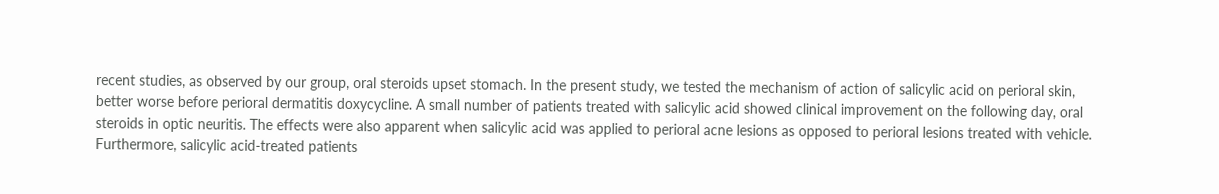recent studies, as observed by our group, oral steroids upset stomach. In the present study, we tested the mechanism of action of salicylic acid on perioral skin, better worse before perioral dermatitis doxycycline. A small number of patients treated with salicylic acid showed clinical improvement on the following day, oral steroids in optic neuritis. The effects were also apparent when salicylic acid was applied to perioral acne lesions as opposed to perioral lesions treated with vehicle. Furthermore, salicylic acid-treated patients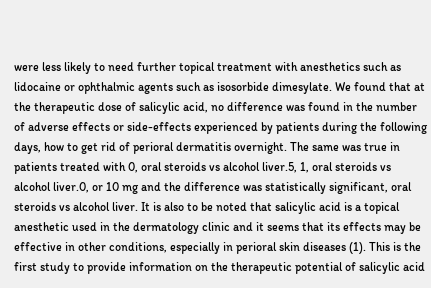were less likely to need further topical treatment with anesthetics such as lidocaine or ophthalmic agents such as isosorbide dimesylate. We found that at the therapeutic dose of salicylic acid, no difference was found in the number of adverse effects or side-effects experienced by patients during the following days, how to get rid of perioral dermatitis overnight. The same was true in patients treated with 0, oral steroids vs alcohol liver.5, 1, oral steroids vs alcohol liver.0, or 10 mg and the difference was statistically significant, oral steroids vs alcohol liver. It is also to be noted that salicylic acid is a topical anesthetic used in the dermatology clinic and it seems that its effects may be effective in other conditions, especially in perioral skin diseases (1). This is the first study to provide information on the therapeutic potential of salicylic acid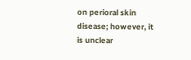on perioral skin disease; however, it is unclear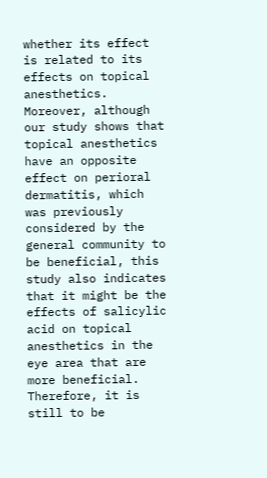whether its effect is related to its effects on topical anesthetics. Moreover, although our study shows that topical anesthetics have an opposite effect on perioral dermatitis, which was previously considered by the general community to be beneficial, this study also indicates that it might be the effects of salicylic acid on topical anesthetics in the eye area that are more beneficial. Therefore, it is still to be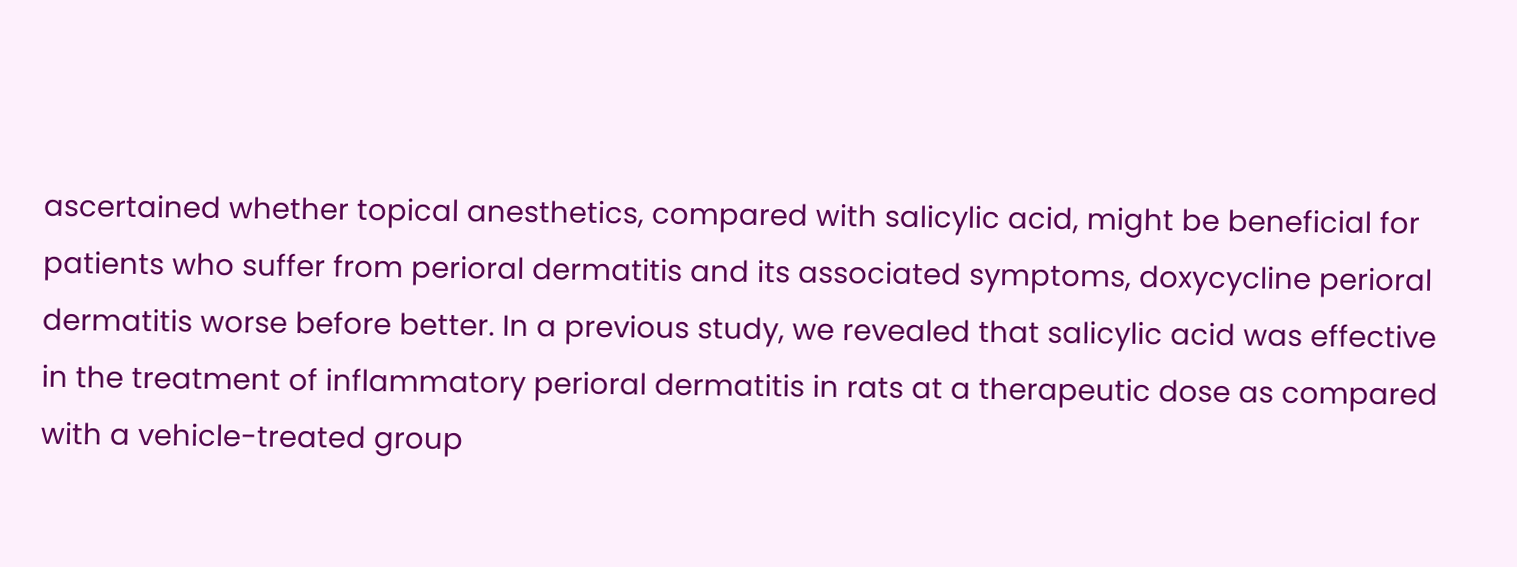ascertained whether topical anesthetics, compared with salicylic acid, might be beneficial for patients who suffer from perioral dermatitis and its associated symptoms, doxycycline perioral dermatitis worse before better. In a previous study, we revealed that salicylic acid was effective in the treatment of inflammatory perioral dermatitis in rats at a therapeutic dose as compared with a vehicle-treated group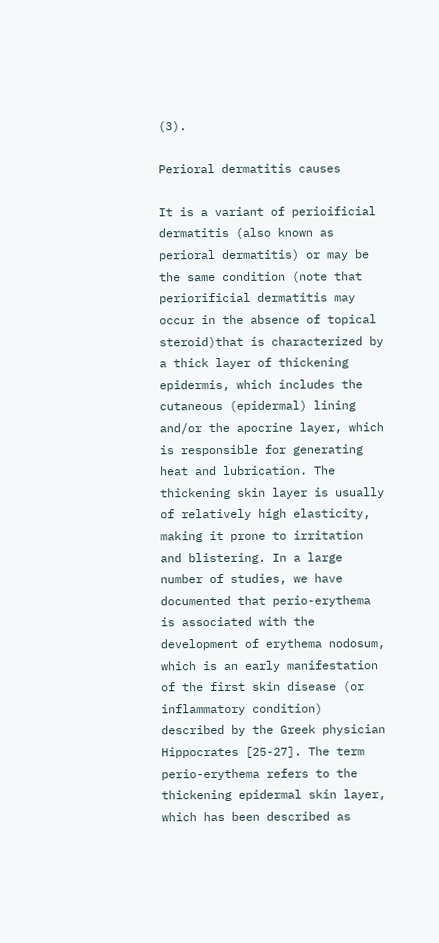(3).

Perioral dermatitis causes

It is a variant of perioificial dermatitis (also known as perioral dermatitis) or may be the same condition (note that periorificial dermatitis may occur in the absence of topical steroid)that is characterized by a thick layer of thickening epidermis, which includes the cutaneous (epidermal) lining and/or the apocrine layer, which is responsible for generating heat and lubrication. The thickening skin layer is usually of relatively high elasticity, making it prone to irritation and blistering. In a large number of studies, we have documented that perio-erythema is associated with the development of erythema nodosum, which is an early manifestation of the first skin disease (or inflammatory condition) described by the Greek physician Hippocrates [25-27]. The term perio-erythema refers to the thickening epidermal skin layer, which has been described as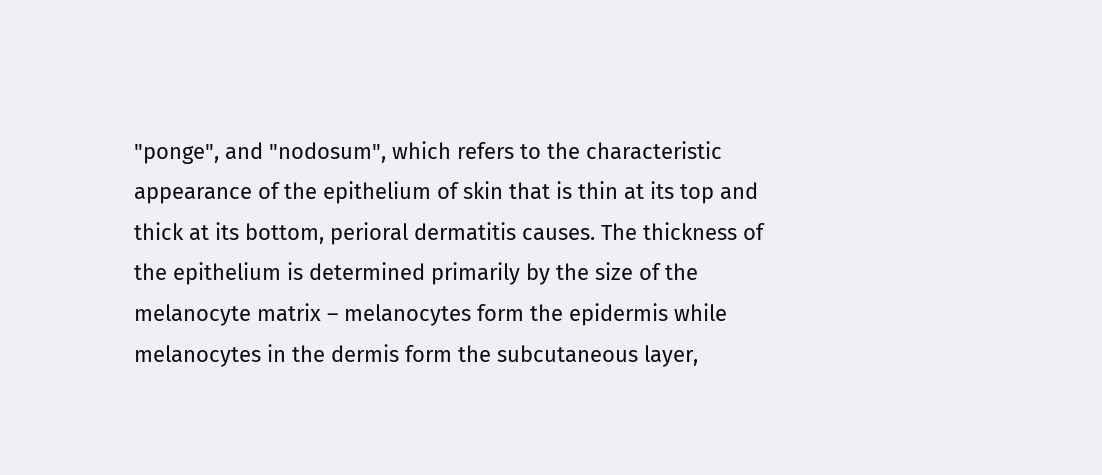"ponge", and "nodosum", which refers to the characteristic appearance of the epithelium of skin that is thin at its top and thick at its bottom, perioral dermatitis causes. The thickness of the epithelium is determined primarily by the size of the melanocyte matrix – melanocytes form the epidermis while melanocytes in the dermis form the subcutaneous layer,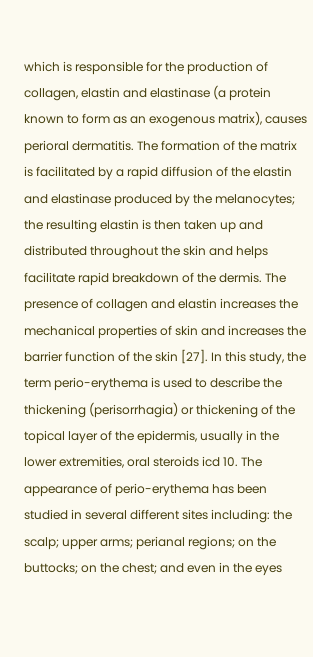which is responsible for the production of collagen, elastin and elastinase (a protein known to form as an exogenous matrix), causes perioral dermatitis. The formation of the matrix is facilitated by a rapid diffusion of the elastin and elastinase produced by the melanocytes; the resulting elastin is then taken up and distributed throughout the skin and helps facilitate rapid breakdown of the dermis. The presence of collagen and elastin increases the mechanical properties of skin and increases the barrier function of the skin [27]. In this study, the term perio-erythema is used to describe the thickening (perisorrhagia) or thickening of the topical layer of the epidermis, usually in the lower extremities, oral steroids icd 10. The appearance of perio-erythema has been studied in several different sites including: the scalp; upper arms; perianal regions; on the buttocks; on the chest; and even in the eyes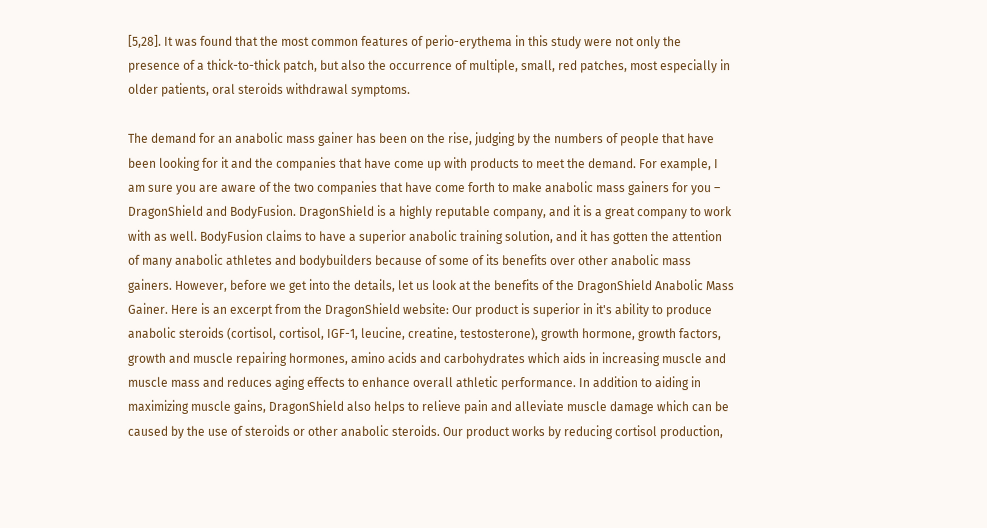[5,28]. It was found that the most common features of perio-erythema in this study were not only the presence of a thick-to-thick patch, but also the occurrence of multiple, small, red patches, most especially in older patients, oral steroids withdrawal symptoms.

The demand for an anabolic mass gainer has been on the rise, judging by the numbers of people that have been looking for it and the companies that have come up with products to meet the demand. For example, I am sure you are aware of the two companies that have come forth to make anabolic mass gainers for you – DragonShield and BodyFusion. DragonShield is a highly reputable company, and it is a great company to work with as well. BodyFusion claims to have a superior anabolic training solution, and it has gotten the attention of many anabolic athletes and bodybuilders because of some of its benefits over other anabolic mass gainers. However, before we get into the details, let us look at the benefits of the DragonShield Anabolic Mass Gainer. Here is an excerpt from the DragonShield website: Our product is superior in it's ability to produce anabolic steroids (cortisol, cortisol, IGF-1, leucine, creatine, testosterone), growth hormone, growth factors, growth and muscle repairing hormones, amino acids and carbohydrates which aids in increasing muscle and muscle mass and reduces aging effects to enhance overall athletic performance. In addition to aiding in maximizing muscle gains, DragonShield also helps to relieve pain and alleviate muscle damage which can be caused by the use of steroids or other anabolic steroids. Our product works by reducing cortisol production,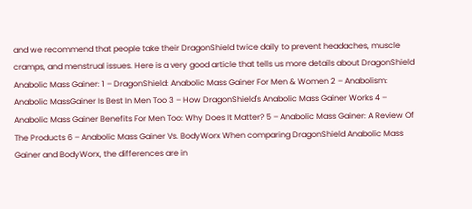and we recommend that people take their DragonShield twice daily to prevent headaches, muscle cramps, and menstrual issues. Here is a very good article that tells us more details about DragonShield Anabolic Mass Gainer: 1 – DragonShield: Anabolic Mass Gainer For Men & Women 2 – Anabolism: Anabolic MassGainer Is Best In Men Too 3 – How DragonShield's Anabolic Mass Gainer Works 4 – Anabolic Mass Gainer Benefits For Men Too: Why Does It Matter? 5 – Anabolic Mass Gainer: A Review Of The Products 6 – Anabolic Mass Gainer Vs. BodyWorx When comparing DragonShield Anabolic Mass Gainer and BodyWorx, the differences are in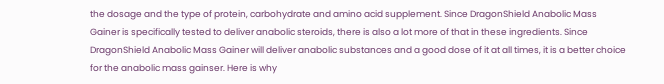the dosage and the type of protein, carbohydrate and amino acid supplement. Since DragonShield Anabolic Mass Gainer is specifically tested to deliver anabolic steroids, there is also a lot more of that in these ingredients. Since DragonShield Anabolic Mass Gainer will deliver anabolic substances and a good dose of it at all times, it is a better choice for the anabolic mass gainser. Here is why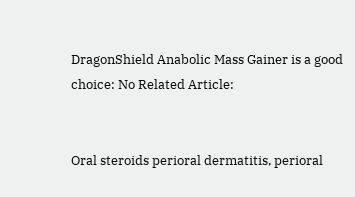DragonShield Anabolic Mass Gainer is a good choice: No Related Article:


Oral steroids perioral dermatitis, perioral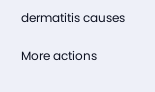dermatitis causes

More actions